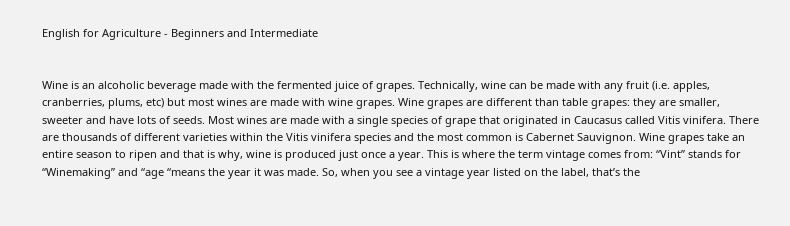English for Agriculture - Beginners and Intermediate


Wine is an alcoholic beverage made with the fermented juice of grapes. Technically, wine can be made with any fruit (i.e. apples, cranberries, plums, etc) but most wines are made with wine grapes. Wine grapes are different than table grapes: they are smaller, sweeter and have lots of seeds. Most wines are made with a single species of grape that originated in Caucasus called Vitis vinifera. There are thousands of different varieties within the Vitis vinifera species and the most common is Cabernet Sauvignon. Wine grapes take an entire season to ripen and that is why, wine is produced just once a year. This is where the term vintage comes from: “Vint” stands for “Winemaking” and “age “means the year it was made. So, when you see a vintage year listed on the label, that’s the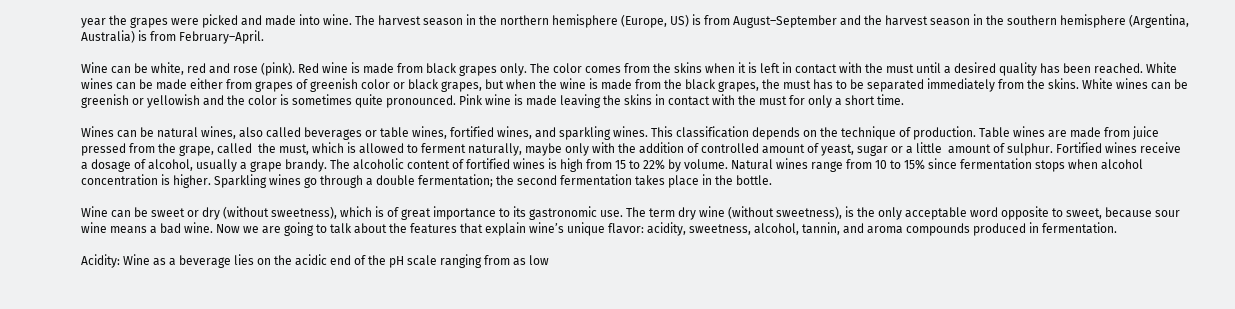year the grapes were picked and made into wine. The harvest season in the northern hemisphere (Europe, US) is from August–September and the harvest season in the southern hemisphere (Argentina, Australia) is from February–April.

Wine can be white, red and rose (pink). Red wine is made from black grapes only. The color comes from the skins when it is left in contact with the must until a desired quality has been reached. White wines can be made either from grapes of greenish color or black grapes, but when the wine is made from the black grapes, the must has to be separated immediately from the skins. White wines can be greenish or yellowish and the color is sometimes quite pronounced. Pink wine is made leaving the skins in contact with the must for only a short time.

Wines can be natural wines, also called beverages or table wines, fortified wines, and sparkling wines. This classification depends on the technique of production. Table wines are made from juice pressed from the grape, called  the must, which is allowed to ferment naturally, maybe only with the addition of controlled amount of yeast, sugar or a little  amount of sulphur. Fortified wines receive a dosage of alcohol, usually a grape brandy. The alcoholic content of fortified wines is high from 15 to 22% by volume. Natural wines range from 10 to 15% since fermentation stops when alcohol concentration is higher. Sparkling wines go through a double fermentation; the second fermentation takes place in the bottle.

Wine can be sweet or dry (without sweetness), which is of great importance to its gastronomic use. The term dry wine (without sweetness), is the only acceptable word opposite to sweet, because sour wine means a bad wine. Now we are going to talk about the features that explain wine’s unique flavor: acidity, sweetness, alcohol, tannin, and aroma compounds produced in fermentation.

Acidity: Wine as a beverage lies on the acidic end of the pH scale ranging from as low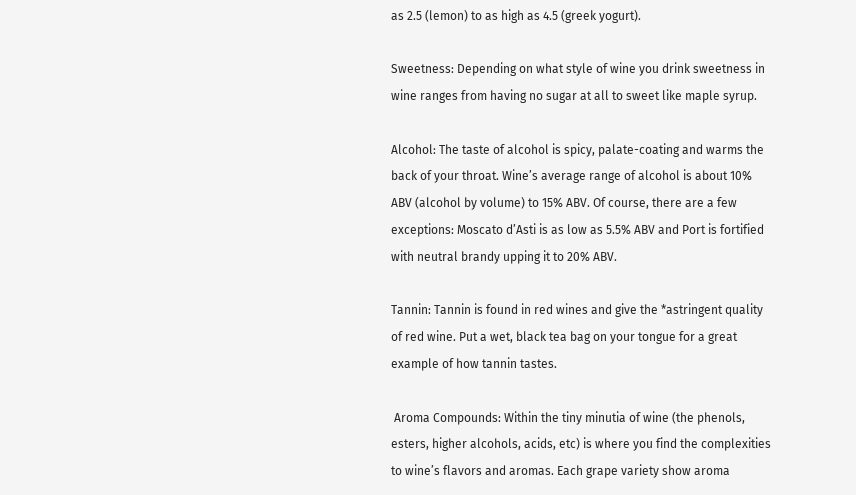as 2.5 (lemon) to as high as 4.5 (greek yogurt).

Sweetness: Depending on what style of wine you drink sweetness in wine ranges from having no sugar at all to sweet like maple syrup.

Alcohol: The taste of alcohol is spicy, palate-coating and warms the back of your throat. Wine’s average range of alcohol is about 10% ABV (alcohol by volume) to 15% ABV. Of course, there are a few exceptions: Moscato d’Asti is as low as 5.5% ABV and Port is fortified with neutral brandy upping it to 20% ABV.

Tannin: Tannin is found in red wines and give the *astringent quality of red wine. Put a wet, black tea bag on your tongue for a great example of how tannin tastes.

 Aroma Compounds: Within the tiny minutia of wine (the phenols, esters, higher alcohols, acids, etc) is where you find the complexities to wine’s flavors and aromas. Each grape variety show aroma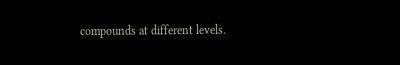compounds at different levels.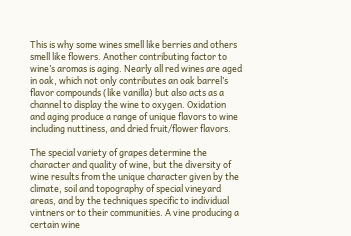This is why some wines smell like berries and others smell like flowers. Another contributing factor to wine’s aromas is aging. Nearly all red wines are aged in oak, which not only contributes an oak barrel’s flavor compounds (like vanilla) but also acts as a channel to display the wine to oxygen. Oxidation and aging produce a range of unique flavors to wine including nuttiness, and dried fruit/flower flavors.

The special variety of grapes determine the character and quality of wine, but the diversity of wine results from the unique character given by the climate, soil and topography of special vineyard areas, and by the techniques specific to individual vintners or to their communities. A vine producing a certain wine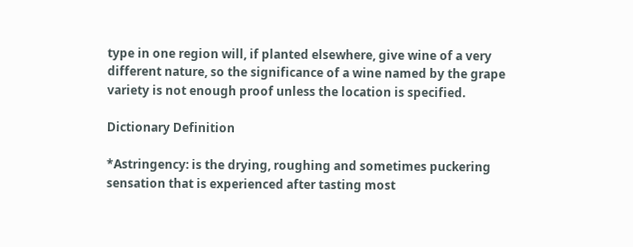type in one region will, if planted elsewhere, give wine of a very different nature, so the significance of a wine named by the grape variety is not enough proof unless the location is specified.

Dictionary Definition

*Astringency: is the drying, roughing and sometimes puckering sensation that is experienced after tasting most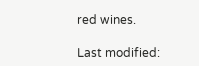red wines.

Last modified: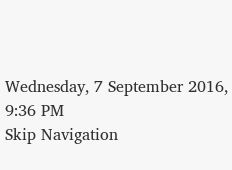Wednesday, 7 September 2016, 9:36 PM
Skip Navigation